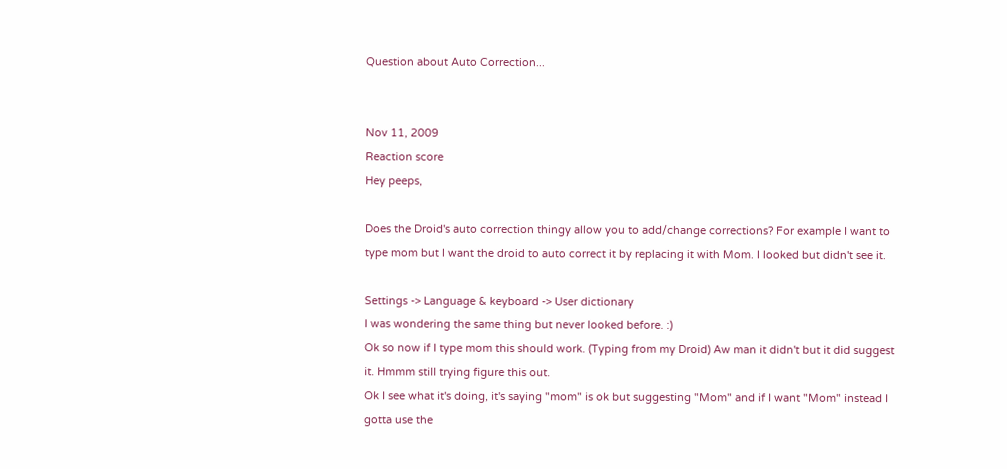Question about Auto Correction...


Nov 11, 2009
Reaction score
Hey peeps,

Does the Droid's auto correction thingy allow you to add/change corrections? For example I want to type mom but I want the droid to auto correct it by replacing it with Mom. I looked but didn't see it.

Settings -> Language & keyboard -> User dictionary
I was wondering the same thing but never looked before. :)
Ok so now if I type mom this should work. (Typing from my Droid) Aw man it didn't but it did suggest it. Hmmm still trying figure this out.
Ok I see what it's doing, it's saying "mom" is ok but suggesting "Mom" and if I want "Mom" instead I gotta use the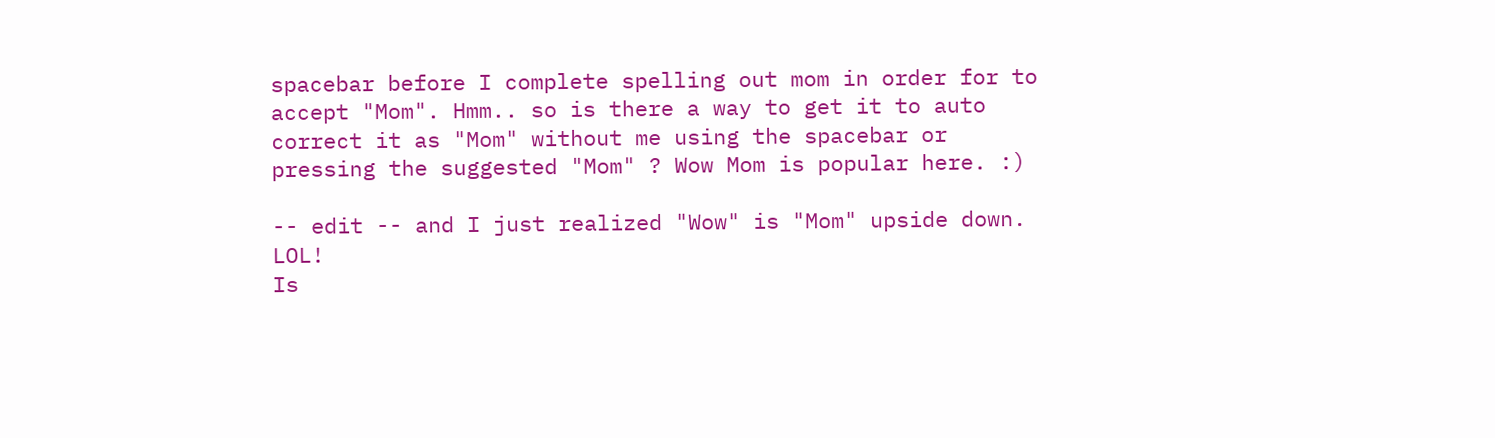spacebar before I complete spelling out mom in order for to accept "Mom". Hmm.. so is there a way to get it to auto correct it as "Mom" without me using the spacebar or pressing the suggested "Mom" ? Wow Mom is popular here. :)

-- edit -- and I just realized "Wow" is "Mom" upside down. LOL!
Is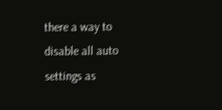there a way to disable all auto settings as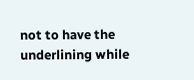not to have the underlining while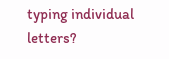typing individual letters?